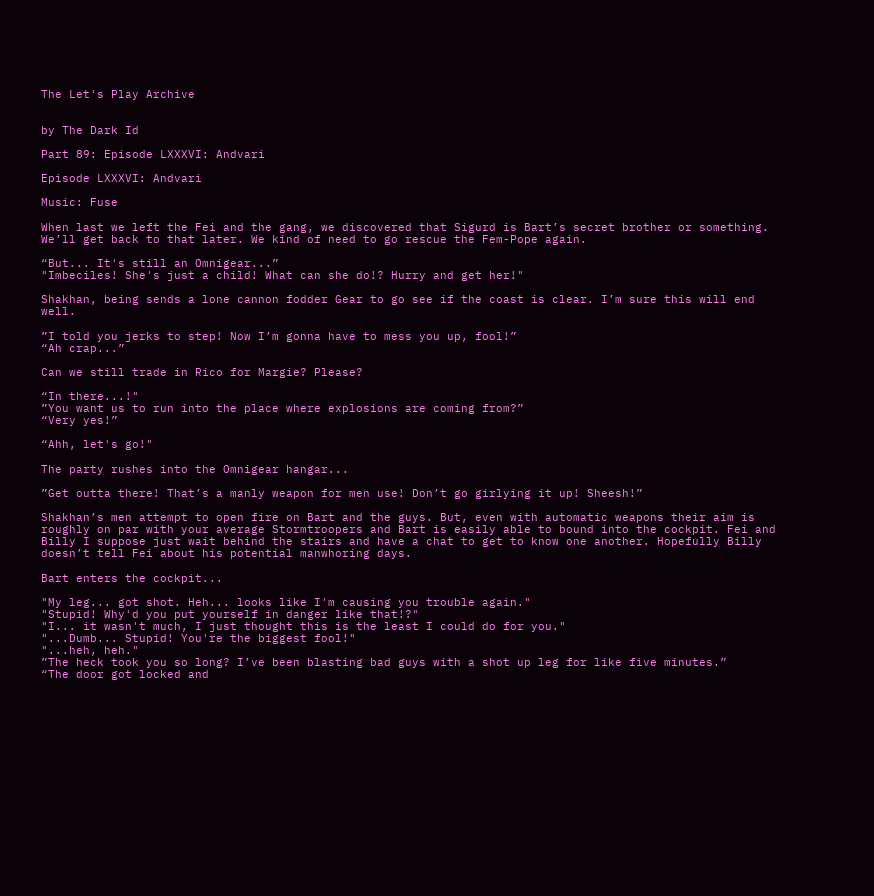The Let's Play Archive


by The Dark Id

Part 89: Episode LXXXVI: Andvari

Episode LXXXVI: Andvari

Music: Fuse

When last we left the Fei and the gang, we discovered that Sigurd is Bart’s secret brother or something. We’ll get back to that later. We kind of need to go rescue the Fem-Pope again.

“But... It's still an Omnigear...”
"Imbeciles! She's just a child! What can she do!? Hurry and get her!"

Shakhan, being sends a lone cannon fodder Gear to go see if the coast is clear. I’m sure this will end well.

”I told you jerks to step! Now I’m gonna have to mess you up, fool!”
“Ah crap...”

Can we still trade in Rico for Margie? Please?

“In there...!"
”You want us to run into the place where explosions are coming from?”
“Very yes!”

“Ahh, let's go!"

The party rushes into the Omnigear hangar...

”Get outta there! That’s a manly weapon for men use! Don’t go girlying it up! Sheesh!”

Shakhan’s men attempt to open fire on Bart and the guys. But, even with automatic weapons their aim is roughly on par with your average Stormtroopers and Bart is easily able to bound into the cockpit. Fei and Billy I suppose just wait behind the stairs and have a chat to get to know one another. Hopefully Billy doesn’t tell Fei about his potential manwhoring days.

Bart enters the cockpit...

"My leg... got shot. Heh... looks like I'm causing you trouble again."
"Stupid! Why'd you put yourself in danger like that!?"
"I... it wasn't much, I just thought this is the least I could do for you."
"...Dumb... Stupid! You're the biggest fool!"
"...heh, heh."
”The heck took you so long? I’ve been blasting bad guys with a shot up leg for like five minutes.”
“The door got locked and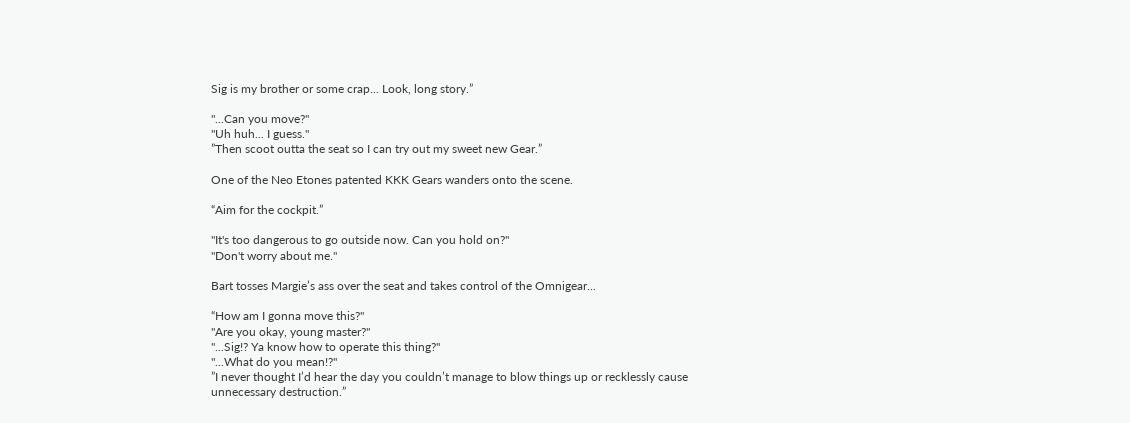Sig is my brother or some crap... Look, long story.”

"...Can you move?"
"Uh huh... I guess."
”Then scoot outta the seat so I can try out my sweet new Gear.”

One of the Neo Etones patented KKK Gears wanders onto the scene.

“Aim for the cockpit.”

"It's too dangerous to go outside now. Can you hold on?"
"Don't worry about me."

Bart tosses Margie’s ass over the seat and takes control of the Omnigear...

“How am I gonna move this?"
"Are you okay, young master?"
"...Sig!? Ya know how to operate this thing?"
"...What do you mean!?"
”I never thought I’d hear the day you couldn’t manage to blow things up or recklessly cause unnecessary destruction.”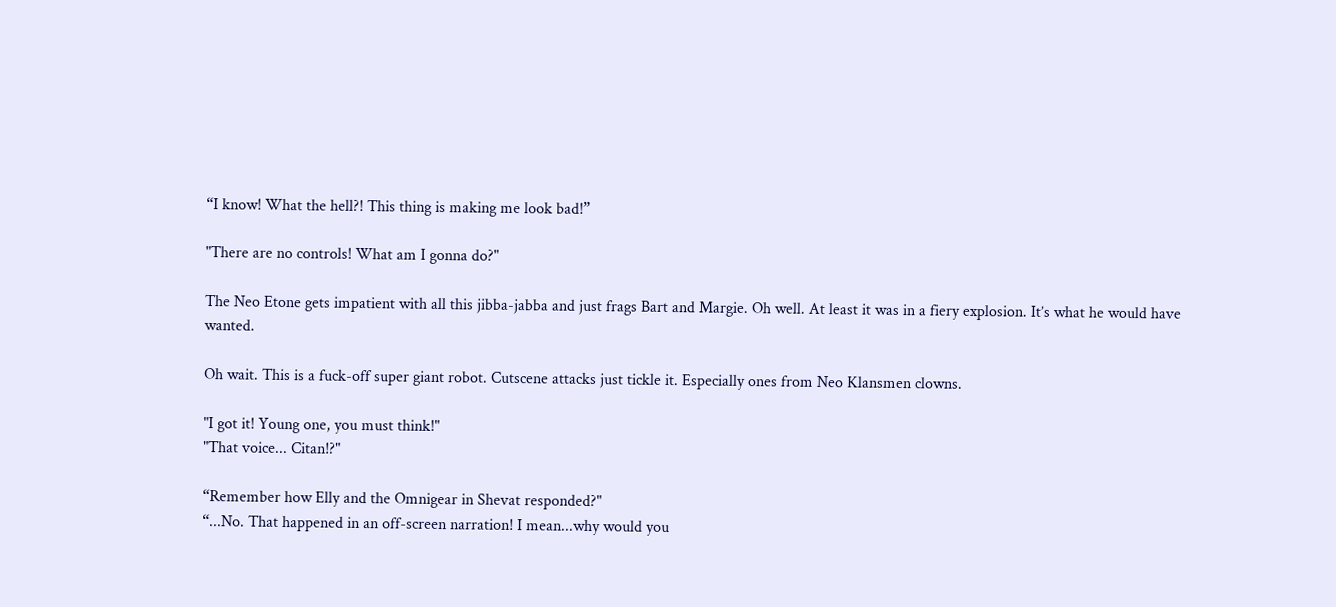“I know! What the hell?! This thing is making me look bad!”

"There are no controls! What am I gonna do?"

The Neo Etone gets impatient with all this jibba-jabba and just frags Bart and Margie. Oh well. At least it was in a fiery explosion. It’s what he would have wanted.

Oh wait. This is a fuck-off super giant robot. Cutscene attacks just tickle it. Especially ones from Neo Klansmen clowns.

"I got it! Young one, you must think!"
"That voice... Citan!?"

“Remember how Elly and the Omnigear in Shevat responded?"
“...No. That happened in an off-screen narration! I mean...why would you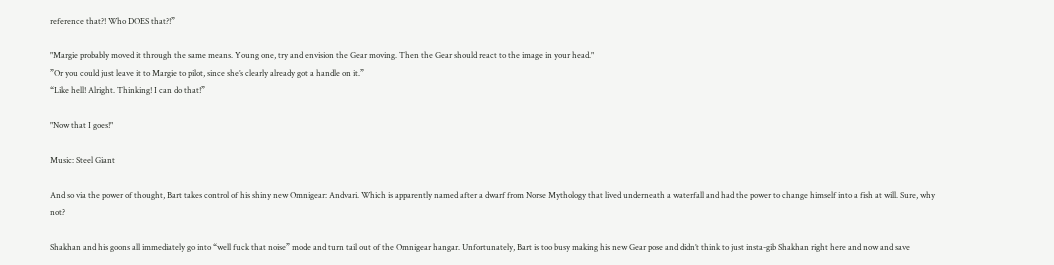reference that?! Who DOES that?!”

"Margie probably moved it through the same means. Young one, try and envision the Gear moving. Then the Gear should react to the image in your head."
”Or you could just leave it to Margie to pilot, since she’s clearly already got a handle on it.”
“Like hell! Alright. Thinking! I can do that!”

"Now that I goes!"

Music: Steel Giant

And so via the power of thought, Bart takes control of his shiny new Omnigear: Andvari. Which is apparently named after a dwarf from Norse Mythology that lived underneath a waterfall and had the power to change himself into a fish at will. Sure, why not?

Shakhan and his goons all immediately go into “well fuck that noise” mode and turn tail out of the Omnigear hangar. Unfortunately, Bart is too busy making his new Gear pose and didn’t think to just insta-gib Shakhan right here and now and save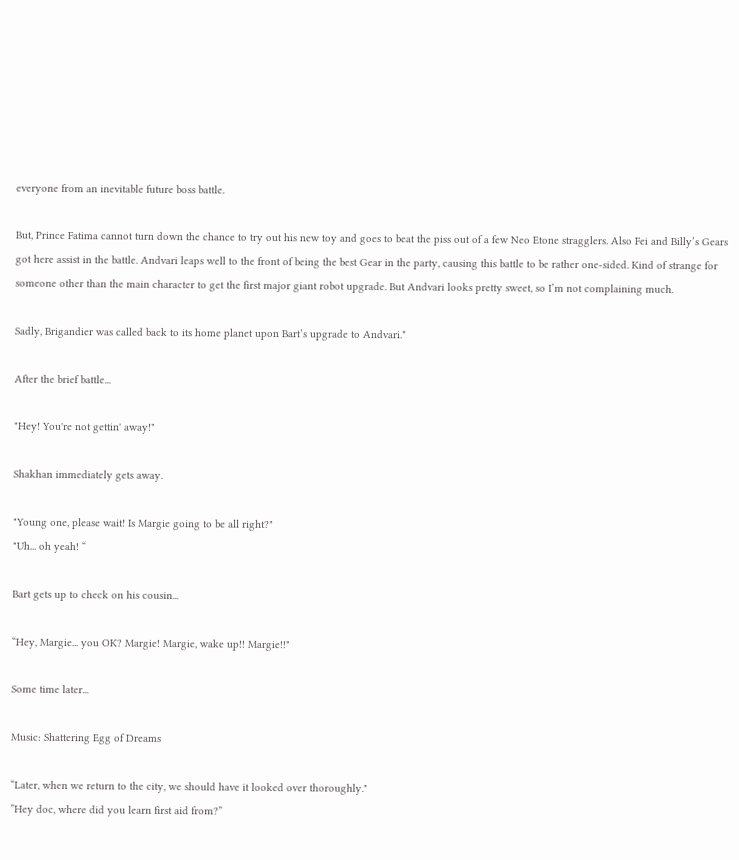everyone from an inevitable future boss battle.

But, Prince Fatima cannot turn down the chance to try out his new toy and goes to beat the piss out of a few Neo Etone stragglers. Also Fei and Billy’s Gears got here assist in the battle. Andvari leaps well to the front of being the best Gear in the party, causing this battle to be rather one-sided. Kind of strange for someone other than the main character to get the first major giant robot upgrade. But Andvari looks pretty sweet, so I’m not complaining much.

Sadly, Brigandier was called back to its home planet upon Bart’s upgrade to Andvari.*

After the brief battle...

"Hey! You're not gettin' away!"

Shakhan immediately gets away.

"Young one, please wait! Is Margie going to be all right?"
"Uh... oh yeah! “

Bart gets up to check on his cousin...

“Hey, Margie... you OK? Margie! Margie, wake up!! Margie!!"

Some time later...

Music: Shattering Egg of Dreams

“Later, when we return to the city, we should have it looked over thoroughly."
”Hey doc, where did you learn first aid from?”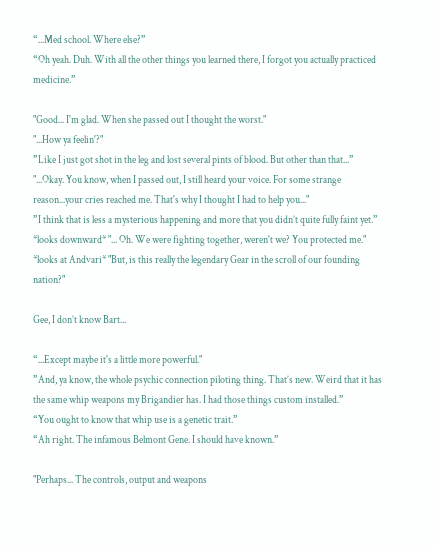“...Med school. Where else?”
“Oh yeah. Duh. With all the other things you learned there, I forgot you actually practiced medicine.”

"Good... I'm glad. When she passed out I thought the worst."
"...How ya feelin'?"
”Like I just got shot in the leg and lost several pints of blood. But other than that...”
"...Okay. You know, when I passed out, I still heard your voice. For some strange reason...your cries reached me. That's why I thought I had to help you..."
”I think that is less a mysterious happening and more that you didn’t quite fully faint yet.”
*looks downward* "... Oh. We were fighting together, weren't we? You protected me."
*looks at Andvari* "But, is this really the legendary Gear in the scroll of our founding nation?"

Gee, I don’t know Bart...

“...Except maybe it's a little more powerful."
”And, ya know, the whole psychic connection piloting thing. That’s new. Weird that it has the same whip weapons my Brigandier has. I had those things custom installed.”
“You ought to know that whip use is a genetic trait.”
“Ah right. The infamous Belmont Gene. I should have known.”

"Perhaps... The controls, output and weapons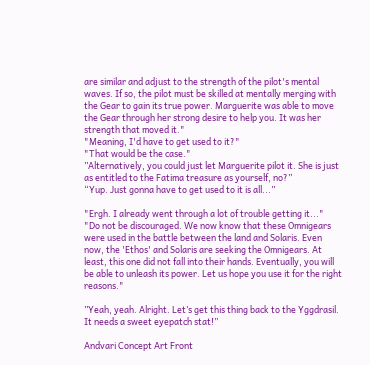are similar and adjust to the strength of the pilot's mental waves. If so, the pilot must be skilled at mentally merging with the Gear to gain its true power. Marguerite was able to move the Gear through her strong desire to help you. It was her strength that moved it."
"Meaning, I'd have to get used to it?"
"That would be the case."
”Alternatively, you could just let Marguerite pilot it. She is just as entitled to the Fatima treasure as yourself, no?”
“Yup. Just gonna have to get used to it is all...”

"Ergh. I already went through a lot of trouble getting it..."
"Do not be discouraged. We now know that these Omnigears were used in the battle between the land and Solaris. Even now, the 'Ethos' and Solaris are seeking the Omnigears. At least, this one did not fall into their hands. Eventually, you will be able to unleash its power. Let us hope you use it for the right reasons."

”Yeah, yeah. Alright. Let’s get this thing back to the Yggdrasil. It needs a sweet eyepatch stat!”

Andvari Concept Art Front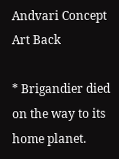Andvari Concept Art Back

* Brigandier died on the way to its home planet.